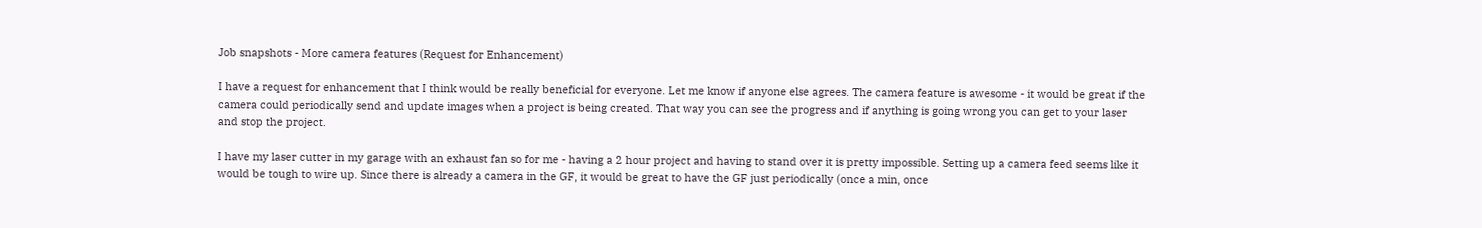Job snapshots - More camera features (Request for Enhancement)

I have a request for enhancement that I think would be really beneficial for everyone. Let me know if anyone else agrees. The camera feature is awesome - it would be great if the camera could periodically send and update images when a project is being created. That way you can see the progress and if anything is going wrong you can get to your laser and stop the project.

I have my laser cutter in my garage with an exhaust fan so for me - having a 2 hour project and having to stand over it is pretty impossible. Setting up a camera feed seems like it would be tough to wire up. Since there is already a camera in the GF, it would be great to have the GF just periodically (once a min, once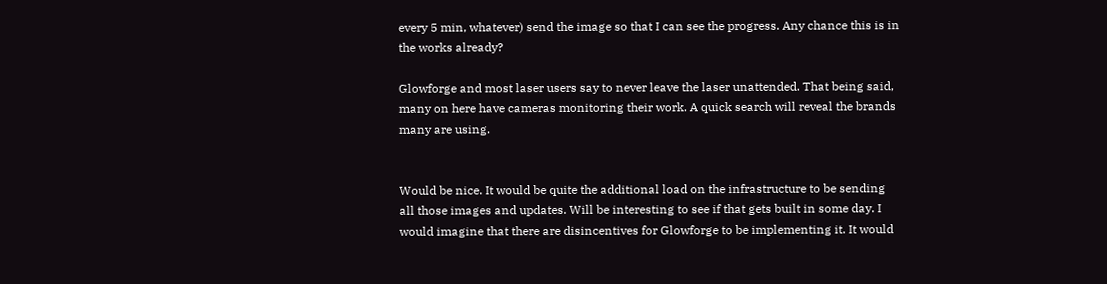every 5 min, whatever) send the image so that I can see the progress. Any chance this is in the works already?

Glowforge and most laser users say to never leave the laser unattended. That being said, many on here have cameras monitoring their work. A quick search will reveal the brands many are using.


Would be nice. It would be quite the additional load on the infrastructure to be sending all those images and updates. Will be interesting to see if that gets built in some day. I would imagine that there are disincentives for Glowforge to be implementing it. It would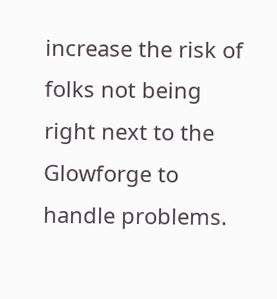increase the risk of folks not being right next to the Glowforge to handle problems.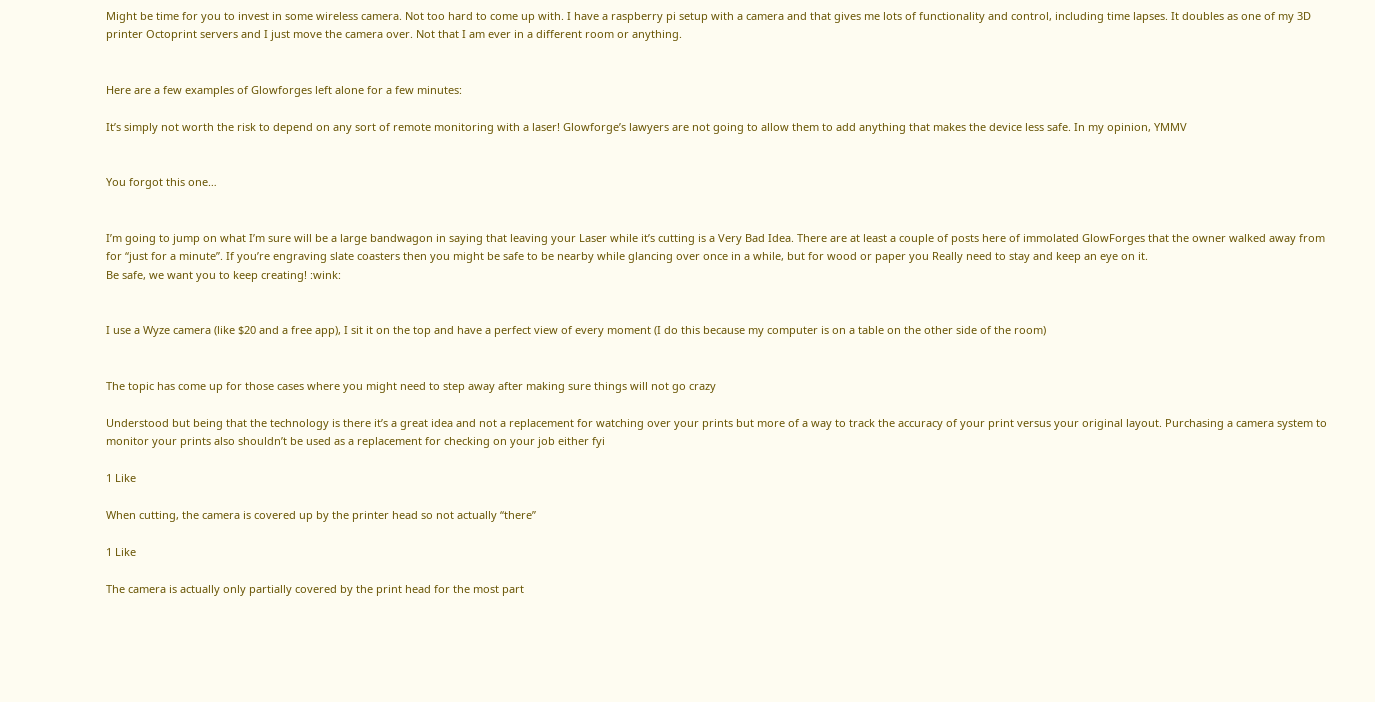Might be time for you to invest in some wireless camera. Not too hard to come up with. I have a raspberry pi setup with a camera and that gives me lots of functionality and control, including time lapses. It doubles as one of my 3D printer Octoprint servers and I just move the camera over. Not that I am ever in a different room or anything.


Here are a few examples of Glowforges left alone for a few minutes:

It’s simply not worth the risk to depend on any sort of remote monitoring with a laser! Glowforge’s lawyers are not going to allow them to add anything that makes the device less safe. In my opinion, YMMV


You forgot this one…


I’m going to jump on what I’m sure will be a large bandwagon in saying that leaving your Laser while it’s cutting is a Very Bad Idea. There are at least a couple of posts here of immolated GlowForges that the owner walked away from for “just for a minute”. If you’re engraving slate coasters then you might be safe to be nearby while glancing over once in a while, but for wood or paper you Really need to stay and keep an eye on it.
Be safe, we want you to keep creating! :wink:


I use a Wyze camera (like $20 and a free app), I sit it on the top and have a perfect view of every moment (I do this because my computer is on a table on the other side of the room)


The topic has come up for those cases where you might need to step away after making sure things will not go crazy

Understood but being that the technology is there it’s a great idea and not a replacement for watching over your prints but more of a way to track the accuracy of your print versus your original layout. Purchasing a camera system to monitor your prints also shouldn’t be used as a replacement for checking on your job either fyi

1 Like

When cutting, the camera is covered up by the printer head so not actually “there”

1 Like

The camera is actually only partially covered by the print head for the most part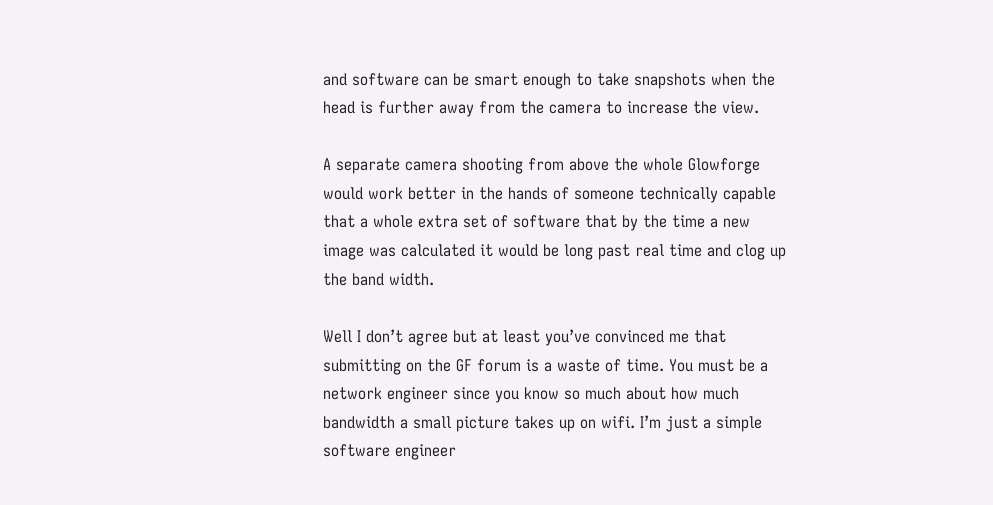and software can be smart enough to take snapshots when the head is further away from the camera to increase the view.

A separate camera shooting from above the whole Glowforge would work better in the hands of someone technically capable that a whole extra set of software that by the time a new image was calculated it would be long past real time and clog up the band width.

Well I don’t agree but at least you’ve convinced me that submitting on the GF forum is a waste of time. You must be a network engineer since you know so much about how much bandwidth a small picture takes up on wifi. I’m just a simple software engineer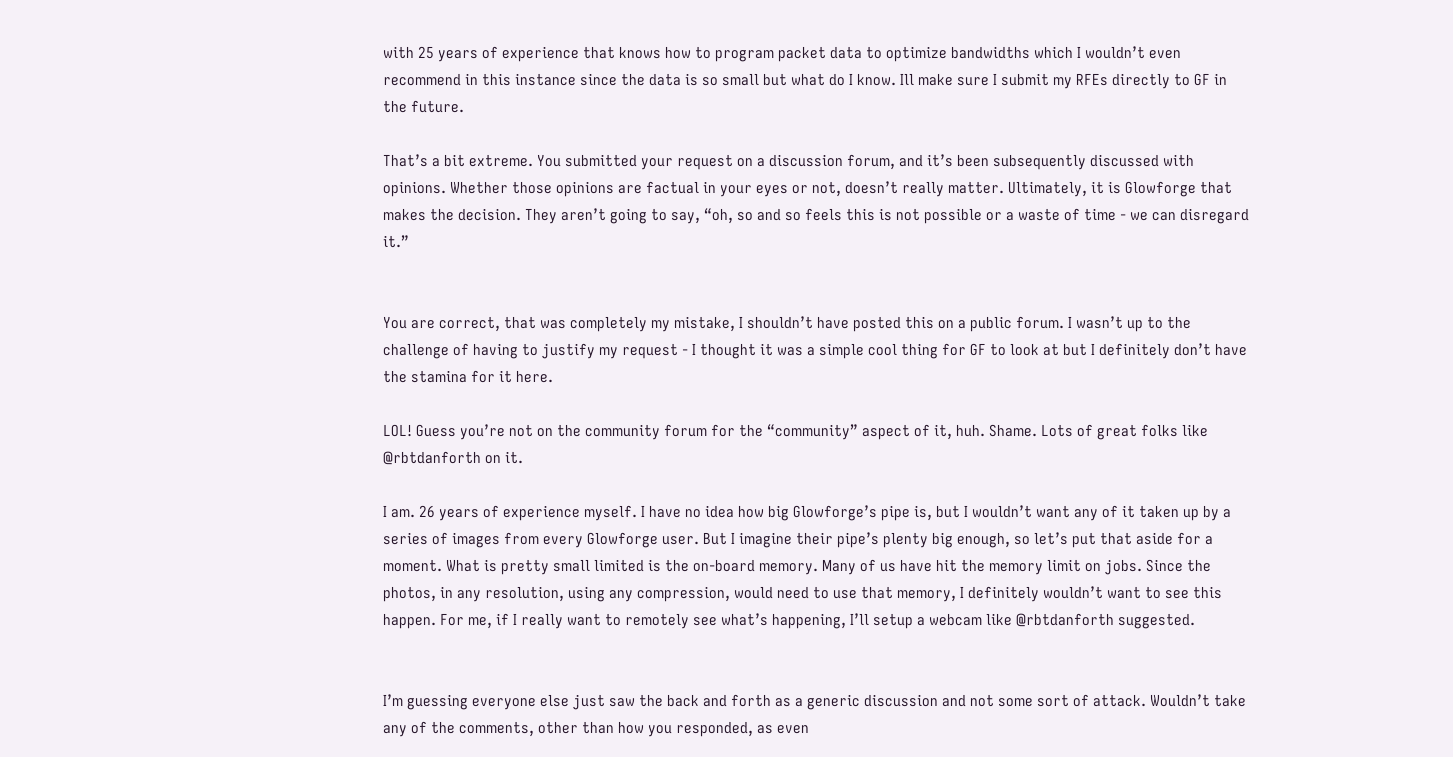with 25 years of experience that knows how to program packet data to optimize bandwidths which I wouldn’t even recommend in this instance since the data is so small but what do I know. Ill make sure I submit my RFEs directly to GF in the future.

That’s a bit extreme. You submitted your request on a discussion forum, and it’s been subsequently discussed with opinions. Whether those opinions are factual in your eyes or not, doesn’t really matter. Ultimately, it is Glowforge that makes the decision. They aren’t going to say, “oh, so and so feels this is not possible or a waste of time - we can disregard it.”


You are correct, that was completely my mistake, I shouldn’t have posted this on a public forum. I wasn’t up to the challenge of having to justify my request - I thought it was a simple cool thing for GF to look at but I definitely don’t have the stamina for it here.

LOL! Guess you’re not on the community forum for the “community” aspect of it, huh. Shame. Lots of great folks like @rbtdanforth on it.

I am. 26 years of experience myself. I have no idea how big Glowforge’s pipe is, but I wouldn’t want any of it taken up by a series of images from every Glowforge user. But I imagine their pipe’s plenty big enough, so let’s put that aside for a moment. What is pretty small limited is the on-board memory. Many of us have hit the memory limit on jobs. Since the photos, in any resolution, using any compression, would need to use that memory, I definitely wouldn’t want to see this happen. For me, if I really want to remotely see what’s happening, I’ll setup a webcam like @rbtdanforth suggested.


I’m guessing everyone else just saw the back and forth as a generic discussion and not some sort of attack. Wouldn’t take any of the comments, other than how you responded, as even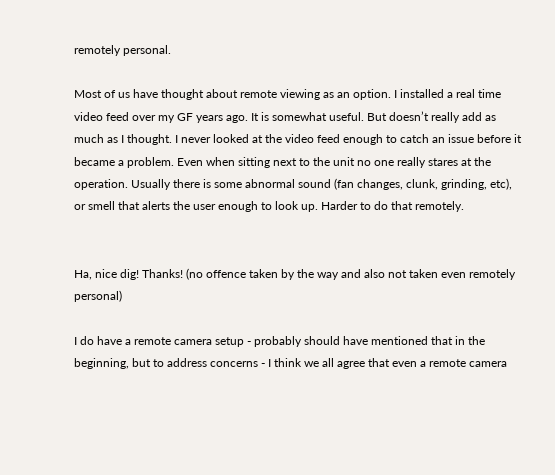remotely personal.

Most of us have thought about remote viewing as an option. I installed a real time video feed over my GF years ago. It is somewhat useful. But doesn’t really add as much as I thought. I never looked at the video feed enough to catch an issue before it became a problem. Even when sitting next to the unit no one really stares at the operation. Usually there is some abnormal sound (fan changes, clunk, grinding, etc), or smell that alerts the user enough to look up. Harder to do that remotely.


Ha, nice dig! Thanks! (no offence taken by the way and also not taken even remotely personal)

I do have a remote camera setup - probably should have mentioned that in the beginning, but to address concerns - I think we all agree that even a remote camera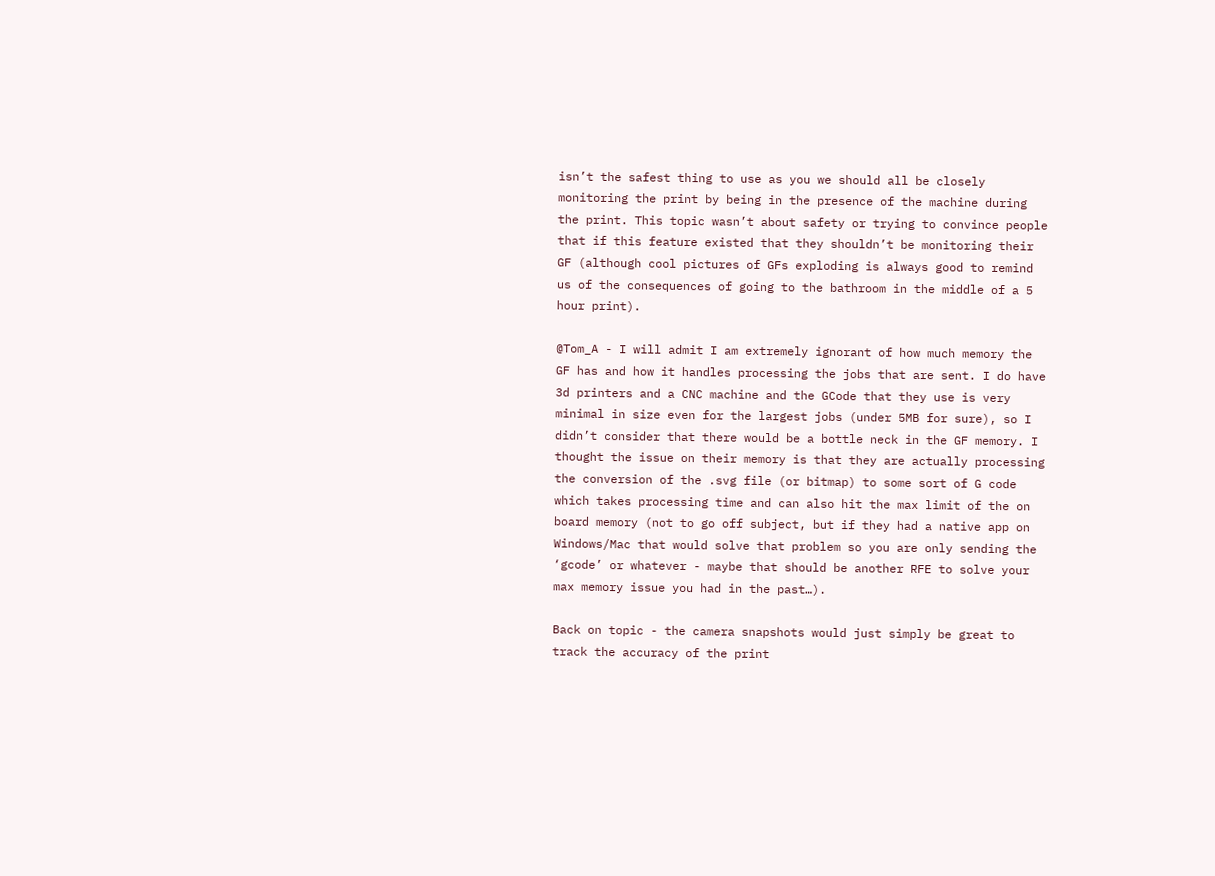isn’t the safest thing to use as you we should all be closely monitoring the print by being in the presence of the machine during the print. This topic wasn’t about safety or trying to convince people that if this feature existed that they shouldn’t be monitoring their GF (although cool pictures of GFs exploding is always good to remind us of the consequences of going to the bathroom in the middle of a 5 hour print).

@Tom_A - I will admit I am extremely ignorant of how much memory the GF has and how it handles processing the jobs that are sent. I do have 3d printers and a CNC machine and the GCode that they use is very minimal in size even for the largest jobs (under 5MB for sure), so I didn’t consider that there would be a bottle neck in the GF memory. I thought the issue on their memory is that they are actually processing the conversion of the .svg file (or bitmap) to some sort of G code which takes processing time and can also hit the max limit of the on board memory (not to go off subject, but if they had a native app on Windows/Mac that would solve that problem so you are only sending the ‘gcode’ or whatever - maybe that should be another RFE to solve your max memory issue you had in the past…).

Back on topic - the camera snapshots would just simply be great to track the accuracy of the print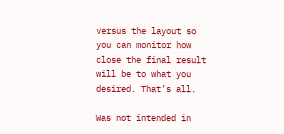versus the layout so you can monitor how close the final result will be to what you desired. That’s all.

Was not intended in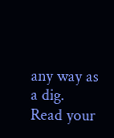any way as a dig. Read your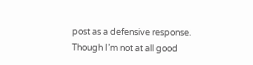post as a defensive response. Though I’m not at all good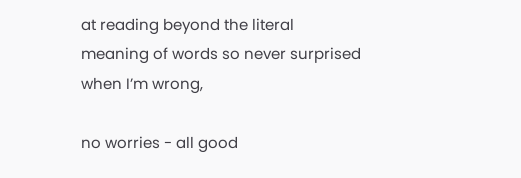at reading beyond the literal meaning of words so never surprised when I’m wrong,

no worries - all good